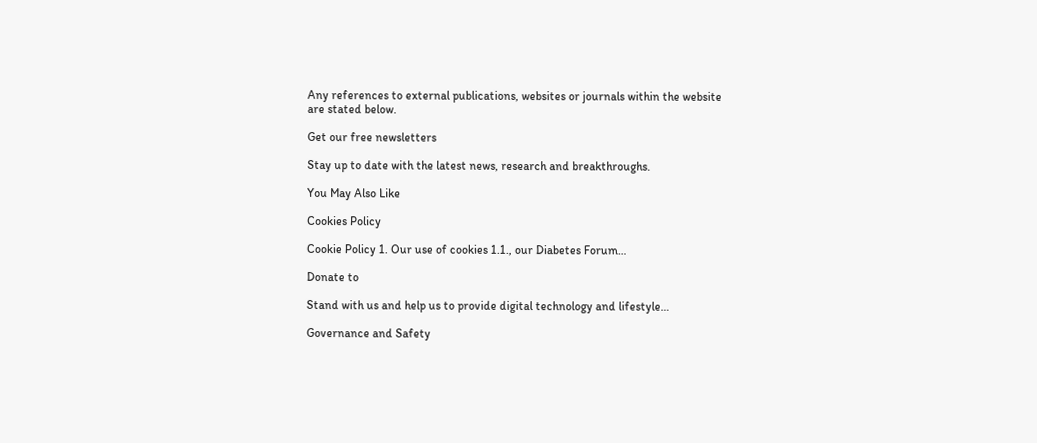Any references to external publications, websites or journals within the website are stated below.

Get our free newsletters

Stay up to date with the latest news, research and breakthroughs.

You May Also Like

Cookies Policy

Cookie Policy 1. Our use of cookies 1.1., our Diabetes Forum…

Donate to

Stand with us and help us to provide digital technology and lifestyle…

Governance and Safety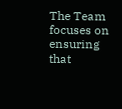The Team focuses on ensuring that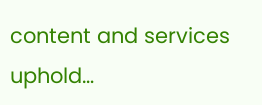content and services uphold…